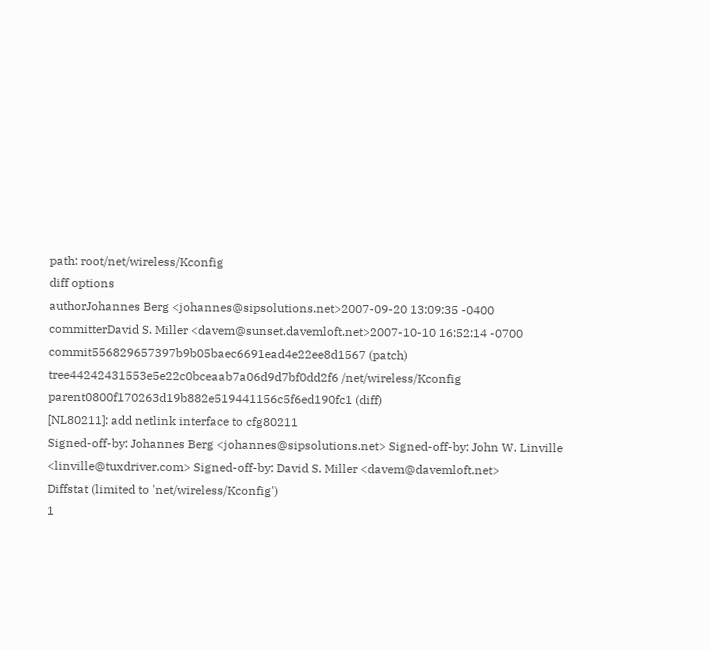path: root/net/wireless/Kconfig
diff options
authorJohannes Berg <johannes@sipsolutions.net>2007-09-20 13:09:35 -0400
committerDavid S. Miller <davem@sunset.davemloft.net>2007-10-10 16:52:14 -0700
commit556829657397b9b05baec6691ead4e22ee8d1567 (patch)
tree44242431553e5e22c0bceaab7a06d9d7bf0dd2f6 /net/wireless/Kconfig
parent0800f170263d19b882e519441156c5f6ed190fc1 (diff)
[NL80211]: add netlink interface to cfg80211
Signed-off-by: Johannes Berg <johannes@sipsolutions.net> Signed-off-by: John W. Linville <linville@tuxdriver.com> Signed-off-by: David S. Miller <davem@davemloft.net>
Diffstat (limited to 'net/wireless/Kconfig')
1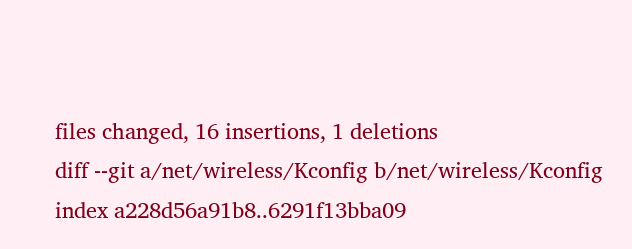files changed, 16 insertions, 1 deletions
diff --git a/net/wireless/Kconfig b/net/wireless/Kconfig
index a228d56a91b8..6291f13bba09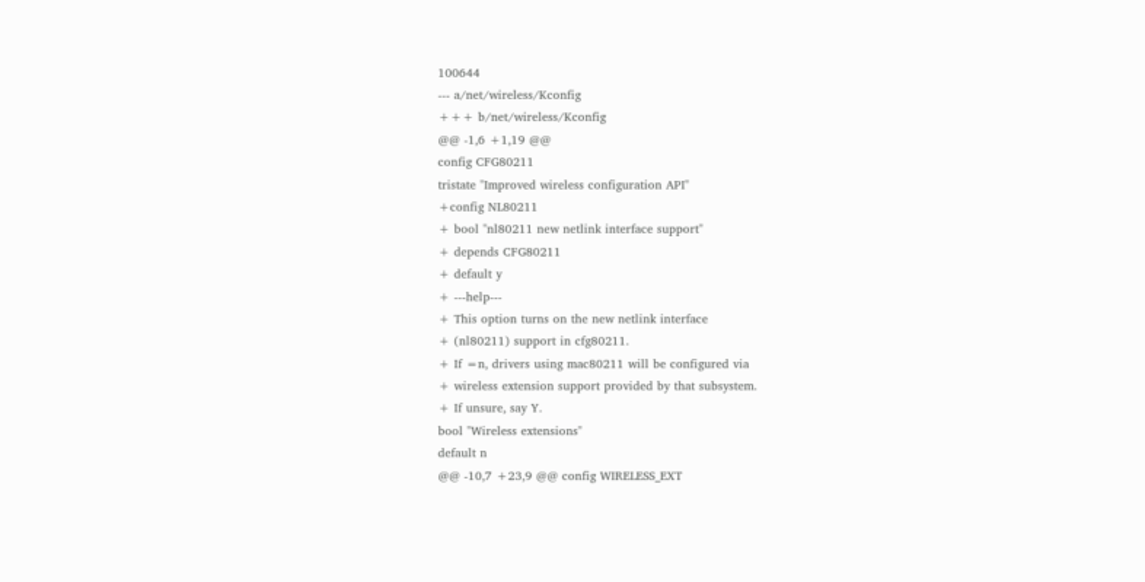100644
--- a/net/wireless/Kconfig
+++ b/net/wireless/Kconfig
@@ -1,6 +1,19 @@
config CFG80211
tristate "Improved wireless configuration API"
+config NL80211
+ bool "nl80211 new netlink interface support"
+ depends CFG80211
+ default y
+ ---help---
+ This option turns on the new netlink interface
+ (nl80211) support in cfg80211.
+ If =n, drivers using mac80211 will be configured via
+ wireless extension support provided by that subsystem.
+ If unsure, say Y.
bool "Wireless extensions"
default n
@@ -10,7 +23,9 @@ config WIRELESS_EXT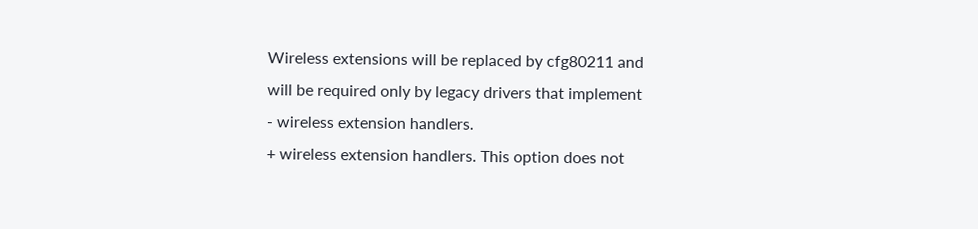Wireless extensions will be replaced by cfg80211 and
will be required only by legacy drivers that implement
- wireless extension handlers.
+ wireless extension handlers. This option does not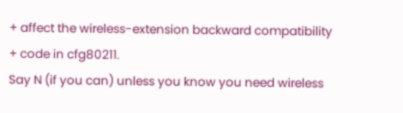+ affect the wireless-extension backward compatibility
+ code in cfg80211.
Say N (if you can) unless you know you need wireless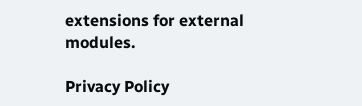extensions for external modules.

Privacy Policy